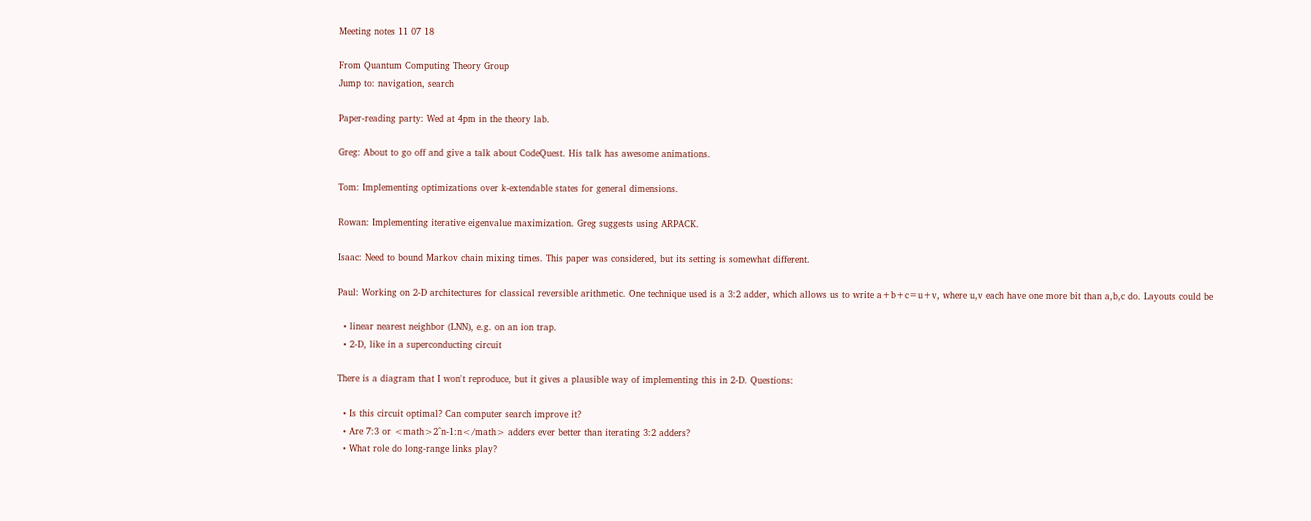Meeting notes 11 07 18

From Quantum Computing Theory Group
Jump to: navigation, search

Paper-reading party: Wed at 4pm in the theory lab.

Greg: About to go off and give a talk about CodeQuest. His talk has awesome animations.

Tom: Implementing optimizations over k-extendable states for general dimensions.

Rowan: Implementing iterative eigenvalue maximization. Greg suggests using ARPACK.

Isaac: Need to bound Markov chain mixing times. This paper was considered, but its setting is somewhat different.

Paul: Working on 2-D architectures for classical reversible arithmetic. One technique used is a 3:2 adder, which allows us to write a+b+c=u+v, where u,v each have one more bit than a,b,c do. Layouts could be

  • linear nearest neighbor (LNN), e.g. on an ion trap.
  • 2-D, like in a superconducting circuit

There is a diagram that I won't reproduce, but it gives a plausible way of implementing this in 2-D. Questions:

  • Is this circuit optimal? Can computer search improve it?
  • Are 7:3 or <math>2^n-1:n</math> adders ever better than iterating 3:2 adders?
  • What role do long-range links play?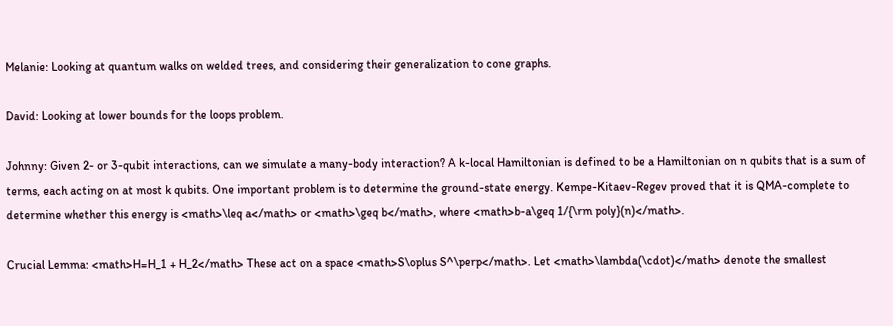Melanie: Looking at quantum walks on welded trees, and considering their generalization to cone graphs.

David: Looking at lower bounds for the loops problem.

Johnny: Given 2- or 3-qubit interactions, can we simulate a many-body interaction? A k-local Hamiltonian is defined to be a Hamiltonian on n qubits that is a sum of terms, each acting on at most k qubits. One important problem is to determine the ground-state energy. Kempe-Kitaev-Regev proved that it is QMA-complete to determine whether this energy is <math>\leq a</math> or <math>\geq b</math>, where <math>b-a\geq 1/{\rm poly}(n)</math>.

Crucial Lemma: <math>H=H_1 + H_2</math> These act on a space <math>S\oplus S^\perp</math>. Let <math>\lambda(\cdot)</math> denote the smallest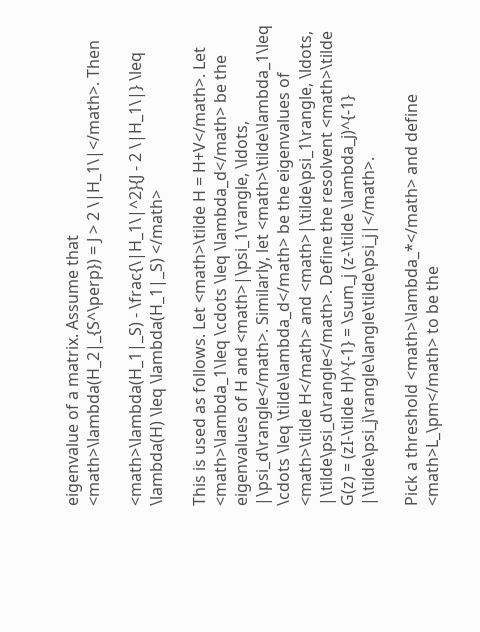eigenvalue of a matrix. Assume that <math>\lambda(H_2|_{S^\perp}) = J > 2 \|H_1\|</math>. Then

<math>\lambda(H_1|_S) - \frac{\|H_1\|^2}{J - 2 \|H_1\|} \leq \lambda(H) \leq \lambda(H_1|_S) </math>

This is used as follows. Let <math>\tilde H = H+V</math>. Let <math>\lambda_1\leq \cdots \leq \lambda_d</math> be the eigenvalues of H and <math>|\psi_1\rangle, \ldots, |\psi_d\rangle</math>. Similarly, let <math>\tilde\lambda_1\leq \cdots \leq \tilde\lambda_d</math> be the eigenvalues of <math>\tilde H</math> and <math>|\tilde\psi_1\rangle, \ldots, |\tilde\psi_d\rangle</math>. Define the resolvent <math>\tilde G(z) = (zI-\tilde H)^{-1} = \sum_j (z-\tilde \lambda_j)^{-1} |\tilde\psi_j\rangle\langle\tilde\psi_j|</math>.

Pick a threshold <math>\lambda_*</math> and define <math>L_\pm</math> to be the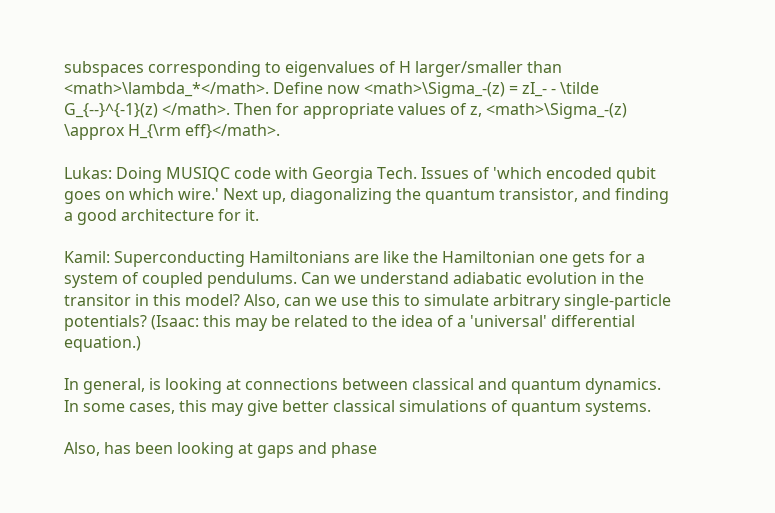subspaces corresponding to eigenvalues of H larger/smaller than <math>\lambda_*</math>. Define now <math>\Sigma_-(z) = zI_- - \tilde G_{--}^{-1}(z) </math>. Then for appropriate values of z, <math>\Sigma_-(z) \approx H_{\rm eff}</math>.

Lukas: Doing MUSIQC code with Georgia Tech. Issues of 'which encoded qubit goes on which wire.' Next up, diagonalizing the quantum transistor, and finding a good architecture for it.

Kamil: Superconducting Hamiltonians are like the Hamiltonian one gets for a system of coupled pendulums. Can we understand adiabatic evolution in the transitor in this model? Also, can we use this to simulate arbitrary single-particle potentials? (Isaac: this may be related to the idea of a 'universal' differential equation.)

In general, is looking at connections between classical and quantum dynamics. In some cases, this may give better classical simulations of quantum systems.

Also, has been looking at gaps and phase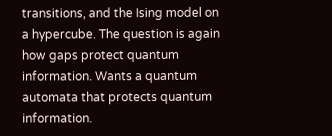transitions, and the Ising model on a hypercube. The question is again how gaps protect quantum information. Wants a quantum automata that protects quantum information.